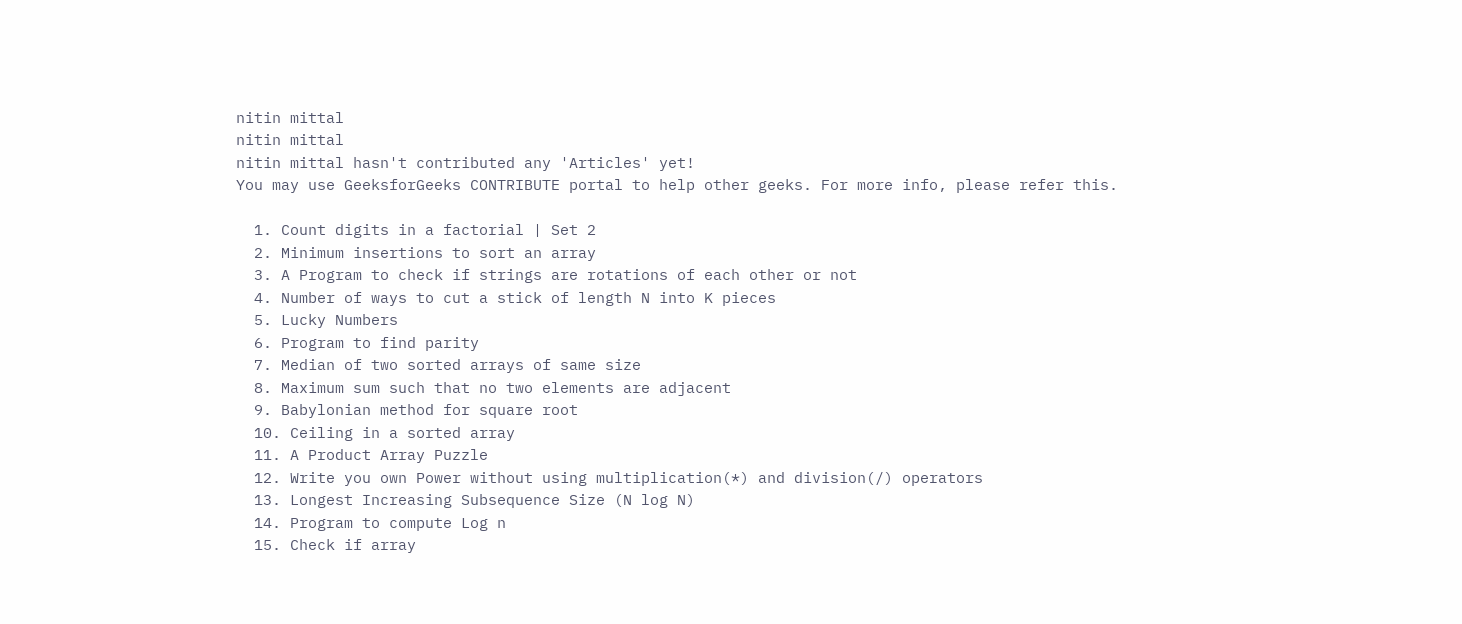nitin mittal
nitin mittal
nitin mittal hasn't contributed any 'Articles' yet!
You may use GeeksforGeeks CONTRIBUTE portal to help other geeks. For more info, please refer this.

  1. Count digits in a factorial | Set 2
  2. Minimum insertions to sort an array
  3. A Program to check if strings are rotations of each other or not
  4. Number of ways to cut a stick of length N into K pieces
  5. Lucky Numbers
  6. Program to find parity
  7. Median of two sorted arrays of same size
  8. Maximum sum such that no two elements are adjacent
  9. Babylonian method for square root
  10. Ceiling in a sorted array
  11. A Product Array Puzzle
  12. Write you own Power without using multiplication(*) and division(/) operators
  13. Longest Increasing Subsequence Size (N log N)
  14. Program to compute Log n
  15. Check if array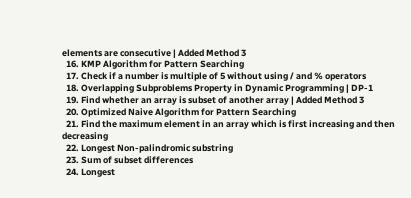elements are consecutive | Added Method 3
  16. KMP Algorithm for Pattern Searching
  17. Check if a number is multiple of 5 without using / and % operators
  18. Overlapping Subproblems Property in Dynamic Programming | DP-1
  19. Find whether an array is subset of another array | Added Method 3
  20. Optimized Naive Algorithm for Pattern Searching
  21. Find the maximum element in an array which is first increasing and then decreasing
  22. Longest Non-palindromic substring
  23. Sum of subset differences
  24. Longest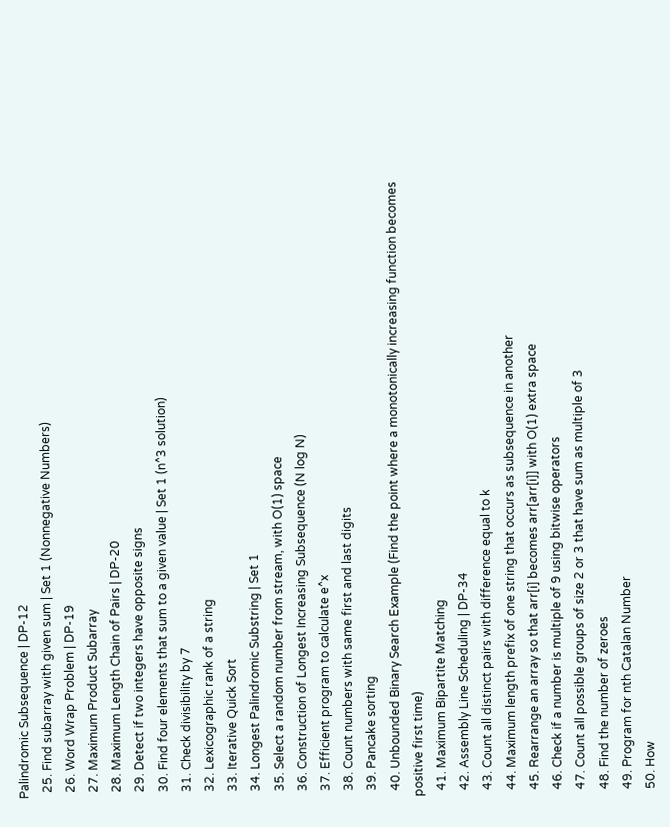Palindromic Subsequence | DP-12
  25. Find subarray with given sum | Set 1 (Nonnegative Numbers)
  26. Word Wrap Problem | DP-19
  27. Maximum Product Subarray
  28. Maximum Length Chain of Pairs | DP-20
  29. Detect if two integers have opposite signs
  30. Find four elements that sum to a given value | Set 1 (n^3 solution)
  31. Check divisibility by 7
  32. Lexicographic rank of a string
  33. Iterative Quick Sort
  34. Longest Palindromic Substring | Set 1
  35. Select a random number from stream, with O(1) space
  36. Construction of Longest Increasing Subsequence (N log N)
  37. Efficient program to calculate e^x
  38. Count numbers with same first and last digits
  39. Pancake sorting
  40. Unbounded Binary Search Example (Find the point where a monotonically increasing function becomes positive first time)
  41. Maximum Bipartite Matching
  42. Assembly Line Scheduling | DP-34
  43. Count all distinct pairs with difference equal to k
  44. Maximum length prefix of one string that occurs as subsequence in another
  45. Rearrange an array so that arr[i] becomes arr[arr[i]] with O(1) extra space
  46. Check if a number is multiple of 9 using bitwise operators
  47. Count all possible groups of size 2 or 3 that have sum as multiple of 3
  48. Find the number of zeroes
  49. Program for nth Catalan Number
  50. How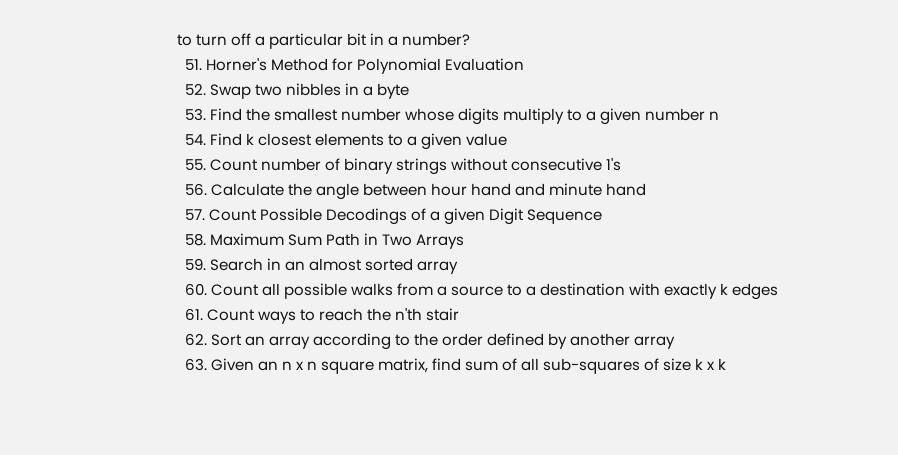to turn off a particular bit in a number?
  51. Horner's Method for Polynomial Evaluation
  52. Swap two nibbles in a byte
  53. Find the smallest number whose digits multiply to a given number n
  54. Find k closest elements to a given value
  55. Count number of binary strings without consecutive 1's
  56. Calculate the angle between hour hand and minute hand
  57. Count Possible Decodings of a given Digit Sequence
  58. Maximum Sum Path in Two Arrays
  59. Search in an almost sorted array
  60. Count all possible walks from a source to a destination with exactly k edges
  61. Count ways to reach the n'th stair
  62. Sort an array according to the order defined by another array
  63. Given an n x n square matrix, find sum of all sub-squares of size k x k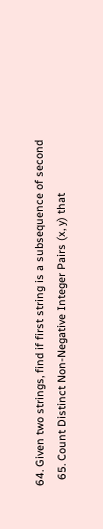64. Given two strings, find if first string is a subsequence of second
  65. Count Distinct Non-Negative Integer Pairs (x, y) that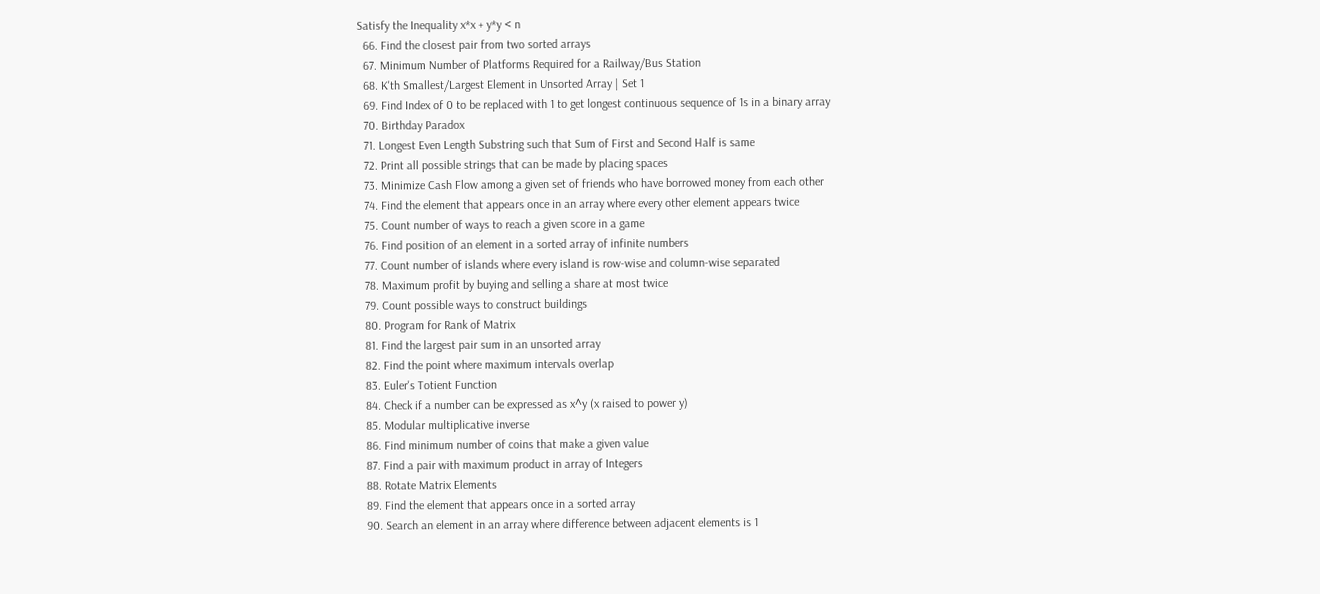Satisfy the Inequality x*x + y*y < n
  66. Find the closest pair from two sorted arrays
  67. Minimum Number of Platforms Required for a Railway/Bus Station
  68. K'th Smallest/Largest Element in Unsorted Array | Set 1
  69. Find Index of 0 to be replaced with 1 to get longest continuous sequence of 1s in a binary array
  70. Birthday Paradox
  71. Longest Even Length Substring such that Sum of First and Second Half is same
  72. Print all possible strings that can be made by placing spaces
  73. Minimize Cash Flow among a given set of friends who have borrowed money from each other
  74. Find the element that appears once in an array where every other element appears twice
  75. Count number of ways to reach a given score in a game
  76. Find position of an element in a sorted array of infinite numbers
  77. Count number of islands where every island is row-wise and column-wise separated
  78. Maximum profit by buying and selling a share at most twice
  79. Count possible ways to construct buildings
  80. Program for Rank of Matrix
  81. Find the largest pair sum in an unsorted array
  82. Find the point where maximum intervals overlap
  83. Euler's Totient Function
  84. Check if a number can be expressed as x^y (x raised to power y)
  85. Modular multiplicative inverse
  86. Find minimum number of coins that make a given value
  87. Find a pair with maximum product in array of Integers
  88. Rotate Matrix Elements
  89. Find the element that appears once in a sorted array
  90. Search an element in an array where difference between adjacent elements is 1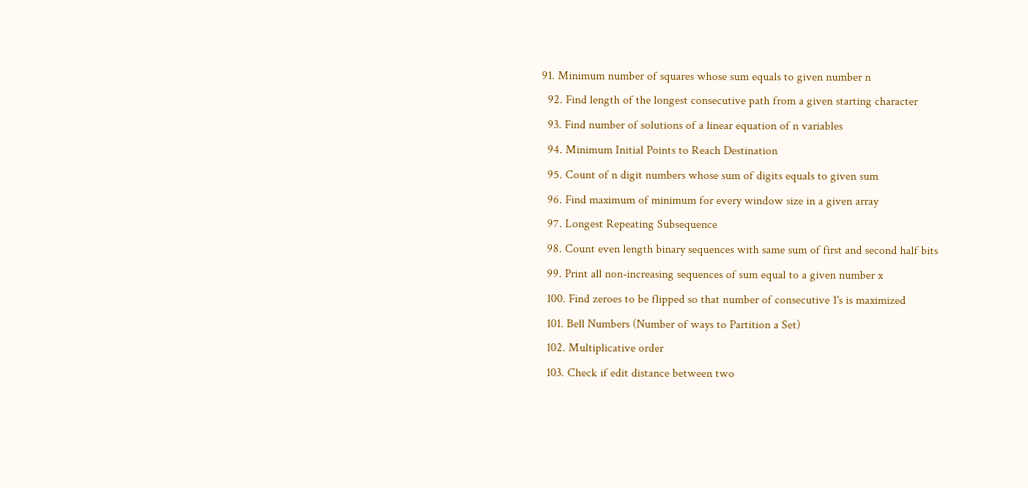91. Minimum number of squares whose sum equals to given number n
  92. Find length of the longest consecutive path from a given starting character
  93. Find number of solutions of a linear equation of n variables
  94. Minimum Initial Points to Reach Destination
  95. Count of n digit numbers whose sum of digits equals to given sum
  96. Find maximum of minimum for every window size in a given array
  97. Longest Repeating Subsequence
  98. Count even length binary sequences with same sum of first and second half bits
  99. Print all non-increasing sequences of sum equal to a given number x
  100. Find zeroes to be flipped so that number of consecutive 1's is maximized
  101. Bell Numbers (Number of ways to Partition a Set)
  102. Multiplicative order
  103. Check if edit distance between two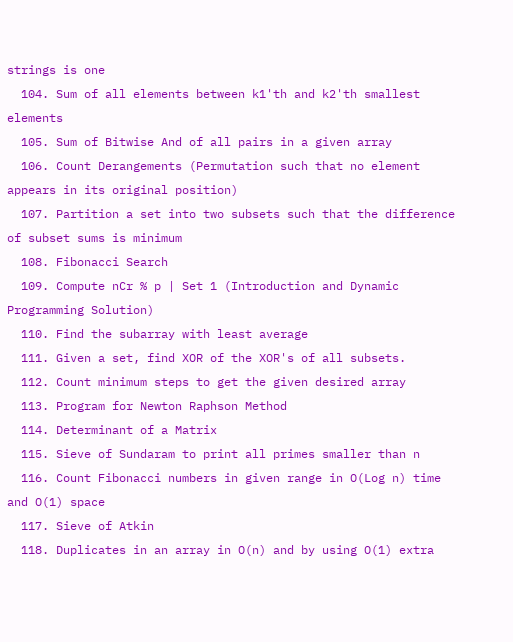strings is one
  104. Sum of all elements between k1'th and k2'th smallest elements
  105. Sum of Bitwise And of all pairs in a given array
  106. Count Derangements (Permutation such that no element appears in its original position)
  107. Partition a set into two subsets such that the difference of subset sums is minimum
  108. Fibonacci Search
  109. Compute nCr % p | Set 1 (Introduction and Dynamic Programming Solution)
  110. Find the subarray with least average
  111. Given a set, find XOR of the XOR's of all subsets.
  112. Count minimum steps to get the given desired array
  113. Program for Newton Raphson Method
  114. Determinant of a Matrix
  115. Sieve of Sundaram to print all primes smaller than n
  116. Count Fibonacci numbers in given range in O(Log n) time and O(1) space
  117. Sieve of Atkin
  118. Duplicates in an array in O(n) and by using O(1) extra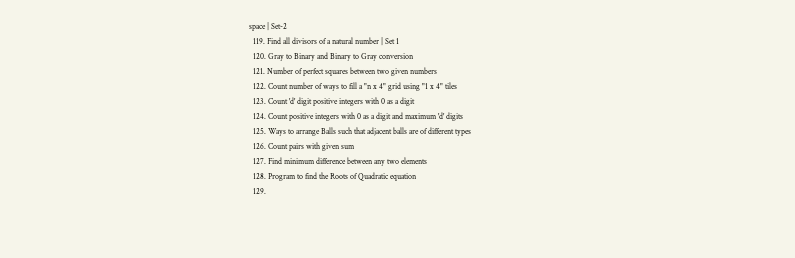space | Set-2
  119. Find all divisors of a natural number | Set 1
  120. Gray to Binary and Binary to Gray conversion
  121. Number of perfect squares between two given numbers
  122. Count number of ways to fill a "n x 4" grid using "1 x 4" tiles
  123. Count 'd' digit positive integers with 0 as a digit
  124. Count positive integers with 0 as a digit and maximum 'd' digits
  125. Ways to arrange Balls such that adjacent balls are of different types
  126. Count pairs with given sum
  127. Find minimum difference between any two elements
  128. Program to find the Roots of Quadratic equation
  129.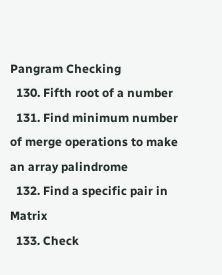Pangram Checking
  130. Fifth root of a number
  131. Find minimum number of merge operations to make an array palindrome
  132. Find a specific pair in Matrix
  133. Check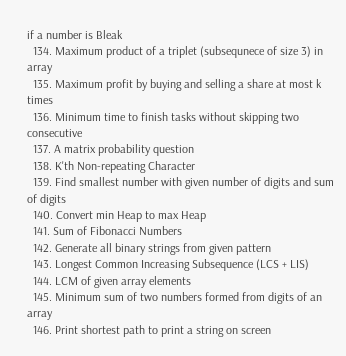if a number is Bleak
  134. Maximum product of a triplet (subsequnece of size 3) in array
  135. Maximum profit by buying and selling a share at most k times
  136. Minimum time to finish tasks without skipping two consecutive
  137. A matrix probability question
  138. K'th Non-repeating Character
  139. Find smallest number with given number of digits and sum of digits
  140. Convert min Heap to max Heap
  141. Sum of Fibonacci Numbers
  142. Generate all binary strings from given pattern
  143. Longest Common Increasing Subsequence (LCS + LIS)
  144. LCM of given array elements
  145. Minimum sum of two numbers formed from digits of an array
  146. Print shortest path to print a string on screen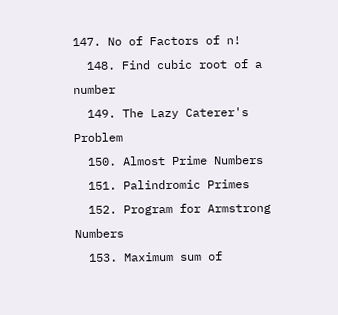147. No of Factors of n!
  148. Find cubic root of a number
  149. The Lazy Caterer's Problem
  150. Almost Prime Numbers
  151. Palindromic Primes
  152. Program for Armstrong Numbers
  153. Maximum sum of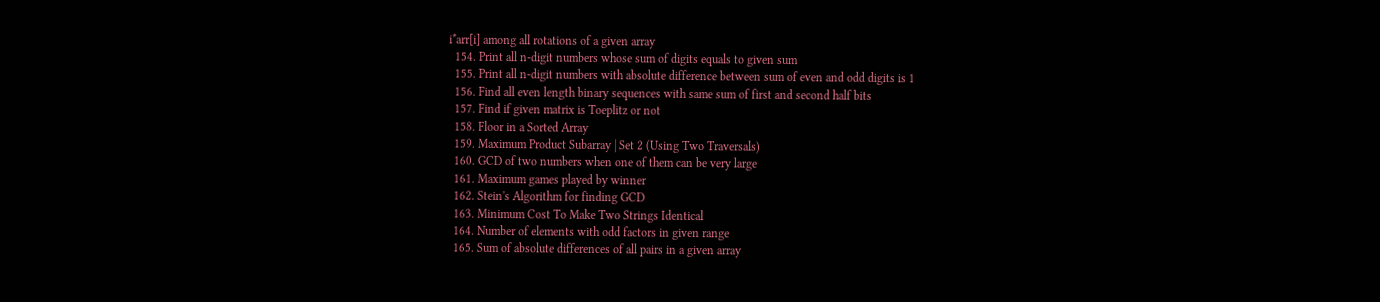i*arr[i] among all rotations of a given array
  154. Print all n-digit numbers whose sum of digits equals to given sum
  155. Print all n-digit numbers with absolute difference between sum of even and odd digits is 1
  156. Find all even length binary sequences with same sum of first and second half bits
  157. Find if given matrix is Toeplitz or not
  158. Floor in a Sorted Array
  159. Maximum Product Subarray | Set 2 (Using Two Traversals)
  160. GCD of two numbers when one of them can be very large
  161. Maximum games played by winner
  162. Stein's Algorithm for finding GCD
  163. Minimum Cost To Make Two Strings Identical
  164. Number of elements with odd factors in given range
  165. Sum of absolute differences of all pairs in a given array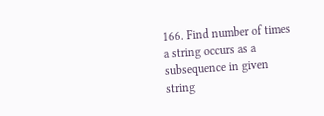166. Find number of times a string occurs as a subsequence in given string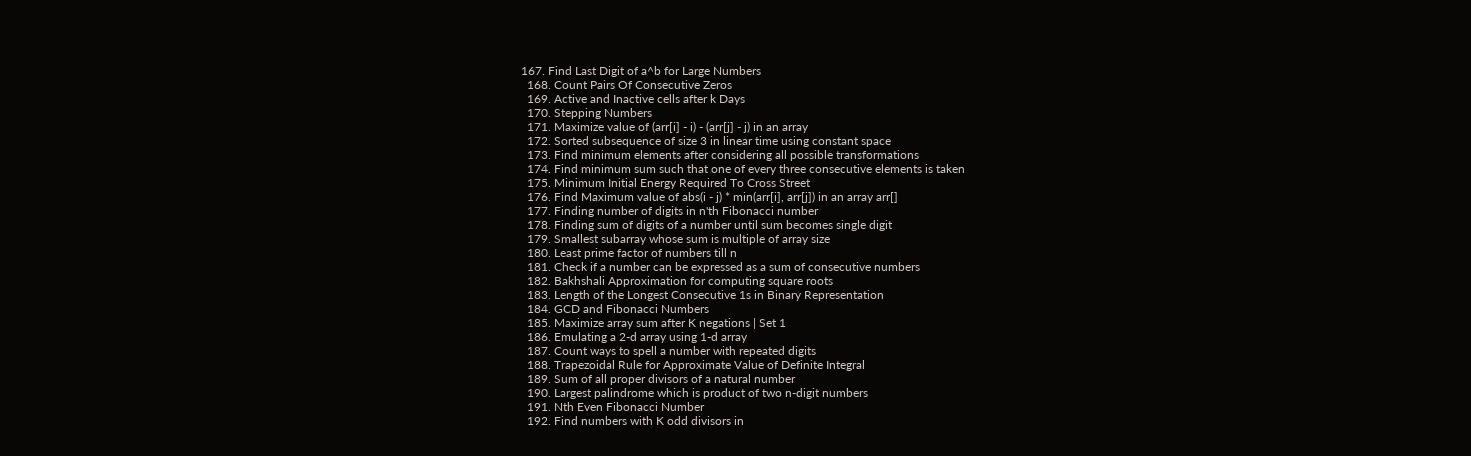167. Find Last Digit of a^b for Large Numbers
  168. Count Pairs Of Consecutive Zeros
  169. Active and Inactive cells after k Days
  170. Stepping Numbers
  171. Maximize value of (arr[i] - i) - (arr[j] - j) in an array
  172. Sorted subsequence of size 3 in linear time using constant space
  173. Find minimum elements after considering all possible transformations
  174. Find minimum sum such that one of every three consecutive elements is taken
  175. Minimum Initial Energy Required To Cross Street
  176. Find Maximum value of abs(i - j) * min(arr[i], arr[j]) in an array arr[]
  177. Finding number of digits in n'th Fibonacci number
  178. Finding sum of digits of a number until sum becomes single digit
  179. Smallest subarray whose sum is multiple of array size
  180. Least prime factor of numbers till n
  181. Check if a number can be expressed as a sum of consecutive numbers
  182. Bakhshali Approximation for computing square roots
  183. Length of the Longest Consecutive 1s in Binary Representation
  184. GCD and Fibonacci Numbers
  185. Maximize array sum after K negations | Set 1
  186. Emulating a 2-d array using 1-d array
  187. Count ways to spell a number with repeated digits
  188. Trapezoidal Rule for Approximate Value of Definite Integral
  189. Sum of all proper divisors of a natural number
  190. Largest palindrome which is product of two n-digit numbers
  191. Nth Even Fibonacci Number
  192. Find numbers with K odd divisors in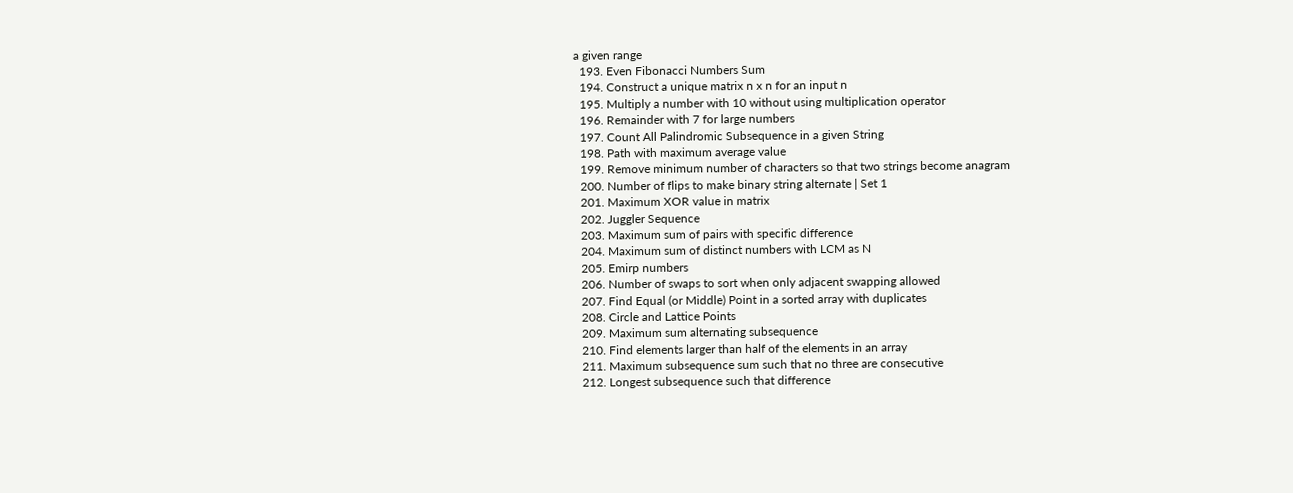a given range
  193. Even Fibonacci Numbers Sum
  194. Construct a unique matrix n x n for an input n
  195. Multiply a number with 10 without using multiplication operator
  196. Remainder with 7 for large numbers
  197. Count All Palindromic Subsequence in a given String
  198. Path with maximum average value
  199. Remove minimum number of characters so that two strings become anagram
  200. Number of flips to make binary string alternate | Set 1
  201. Maximum XOR value in matrix
  202. Juggler Sequence
  203. Maximum sum of pairs with specific difference
  204. Maximum sum of distinct numbers with LCM as N
  205. Emirp numbers
  206. Number of swaps to sort when only adjacent swapping allowed
  207. Find Equal (or Middle) Point in a sorted array with duplicates
  208. Circle and Lattice Points
  209. Maximum sum alternating subsequence
  210. Find elements larger than half of the elements in an array
  211. Maximum subsequence sum such that no three are consecutive
  212. Longest subsequence such that difference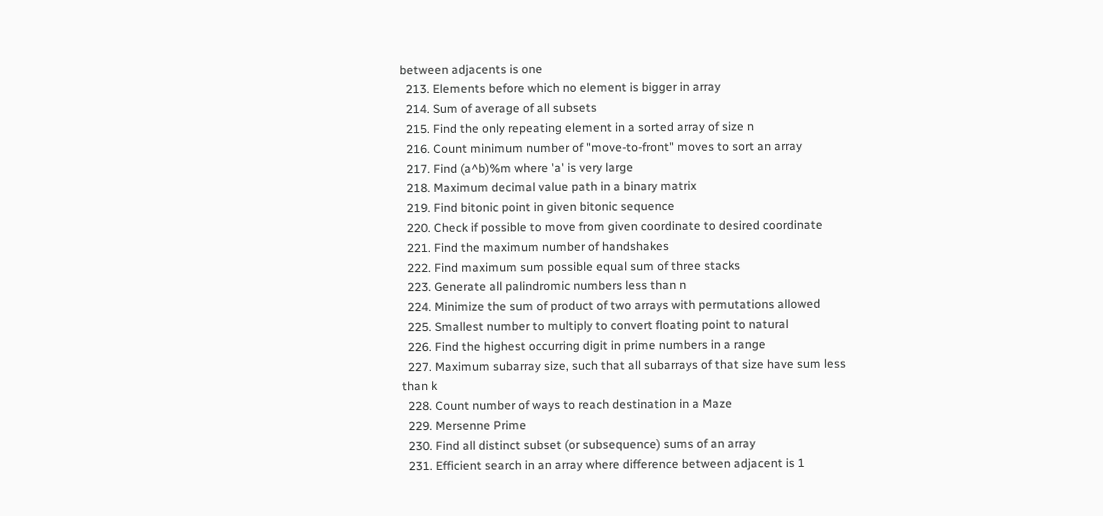between adjacents is one
  213. Elements before which no element is bigger in array
  214. Sum of average of all subsets
  215. Find the only repeating element in a sorted array of size n
  216. Count minimum number of "move-to-front" moves to sort an array
  217. Find (a^b)%m where 'a' is very large
  218. Maximum decimal value path in a binary matrix
  219. Find bitonic point in given bitonic sequence
  220. Check if possible to move from given coordinate to desired coordinate
  221. Find the maximum number of handshakes
  222. Find maximum sum possible equal sum of three stacks
  223. Generate all palindromic numbers less than n
  224. Minimize the sum of product of two arrays with permutations allowed
  225. Smallest number to multiply to convert floating point to natural
  226. Find the highest occurring digit in prime numbers in a range
  227. Maximum subarray size, such that all subarrays of that size have sum less than k
  228. Count number of ways to reach destination in a Maze
  229. Mersenne Prime
  230. Find all distinct subset (or subsequence) sums of an array
  231. Efficient search in an array where difference between adjacent is 1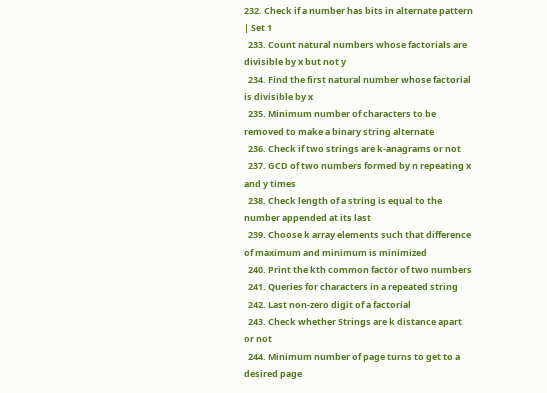232. Check if a number has bits in alternate pattern | Set 1
  233. Count natural numbers whose factorials are divisible by x but not y
  234. Find the first natural number whose factorial is divisible by x
  235. Minimum number of characters to be removed to make a binary string alternate
  236. Check if two strings are k-anagrams or not
  237. GCD of two numbers formed by n repeating x and y times
  238. Check length of a string is equal to the number appended at its last
  239. Choose k array elements such that difference of maximum and minimum is minimized
  240. Print the kth common factor of two numbers
  241. Queries for characters in a repeated string
  242. Last non-zero digit of a factorial
  243. Check whether Strings are k distance apart or not
  244. Minimum number of page turns to get to a desired page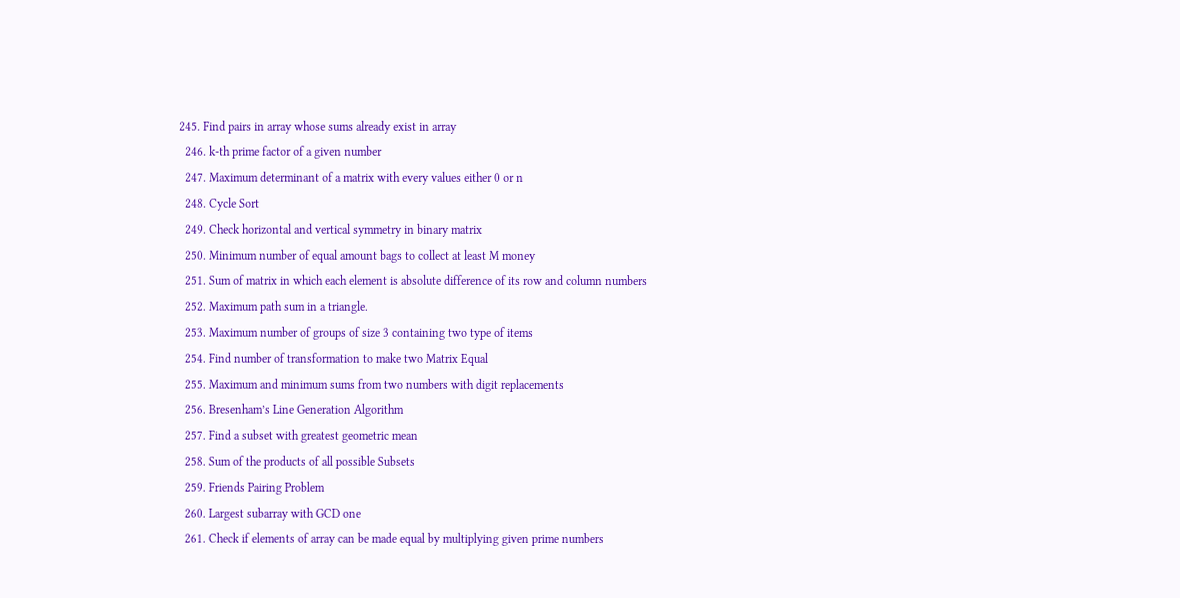245. Find pairs in array whose sums already exist in array
  246. k-th prime factor of a given number
  247. Maximum determinant of a matrix with every values either 0 or n
  248. Cycle Sort
  249. Check horizontal and vertical symmetry in binary matrix
  250. Minimum number of equal amount bags to collect at least M money
  251. Sum of matrix in which each element is absolute difference of its row and column numbers
  252. Maximum path sum in a triangle.
  253. Maximum number of groups of size 3 containing two type of items
  254. Find number of transformation to make two Matrix Equal
  255. Maximum and minimum sums from two numbers with digit replacements
  256. Bresenham’s Line Generation Algorithm
  257. Find a subset with greatest geometric mean
  258. Sum of the products of all possible Subsets
  259. Friends Pairing Problem
  260. Largest subarray with GCD one
  261. Check if elements of array can be made equal by multiplying given prime numbers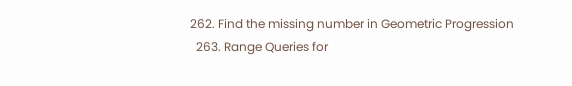262. Find the missing number in Geometric Progression
  263. Range Queries for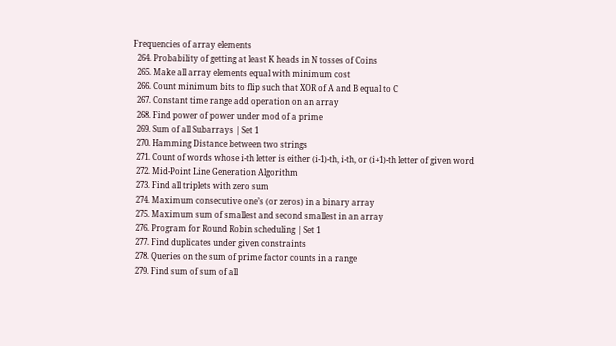Frequencies of array elements
  264. Probability of getting at least K heads in N tosses of Coins
  265. Make all array elements equal with minimum cost
  266. Count minimum bits to flip such that XOR of A and B equal to C
  267. Constant time range add operation on an array
  268. Find power of power under mod of a prime
  269. Sum of all Subarrays | Set 1
  270. Hamming Distance between two strings
  271. Count of words whose i-th letter is either (i-1)-th, i-th, or (i+1)-th letter of given word
  272. Mid-Point Line Generation Algorithm
  273. Find all triplets with zero sum
  274. Maximum consecutive one’s (or zeros) in a binary array
  275. Maximum sum of smallest and second smallest in an array
  276. Program for Round Robin scheduling | Set 1
  277. Find duplicates under given constraints
  278. Queries on the sum of prime factor counts in a range
  279. Find sum of sum of all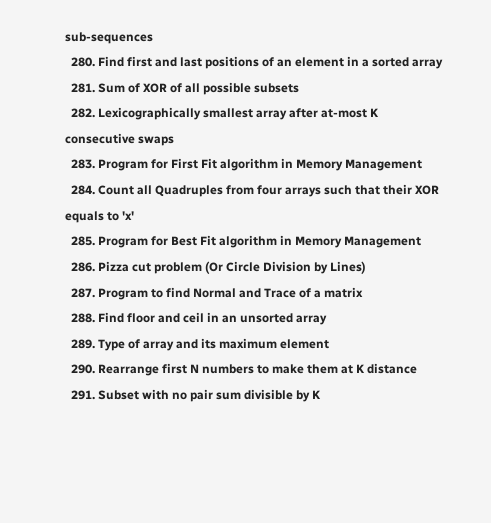sub-sequences
  280. Find first and last positions of an element in a sorted array
  281. Sum of XOR of all possible subsets
  282. Lexicographically smallest array after at-most K consecutive swaps
  283. Program for First Fit algorithm in Memory Management
  284. Count all Quadruples from four arrays such that their XOR equals to 'x'
  285. Program for Best Fit algorithm in Memory Management
  286. Pizza cut problem (Or Circle Division by Lines)
  287. Program to find Normal and Trace of a matrix
  288. Find floor and ceil in an unsorted array
  289. Type of array and its maximum element
  290. Rearrange first N numbers to make them at K distance
  291. Subset with no pair sum divisible by K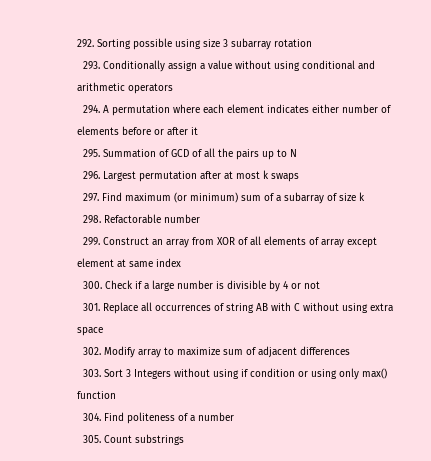292. Sorting possible using size 3 subarray rotation
  293. Conditionally assign a value without using conditional and arithmetic operators
  294. A permutation where each element indicates either number of elements before or after it
  295. Summation of GCD of all the pairs up to N
  296. Largest permutation after at most k swaps
  297. Find maximum (or minimum) sum of a subarray of size k
  298. Refactorable number
  299. Construct an array from XOR of all elements of array except element at same index
  300. Check if a large number is divisible by 4 or not
  301. Replace all occurrences of string AB with C without using extra space
  302. Modify array to maximize sum of adjacent differences
  303. Sort 3 Integers without using if condition or using only max() function
  304. Find politeness of a number
  305. Count substrings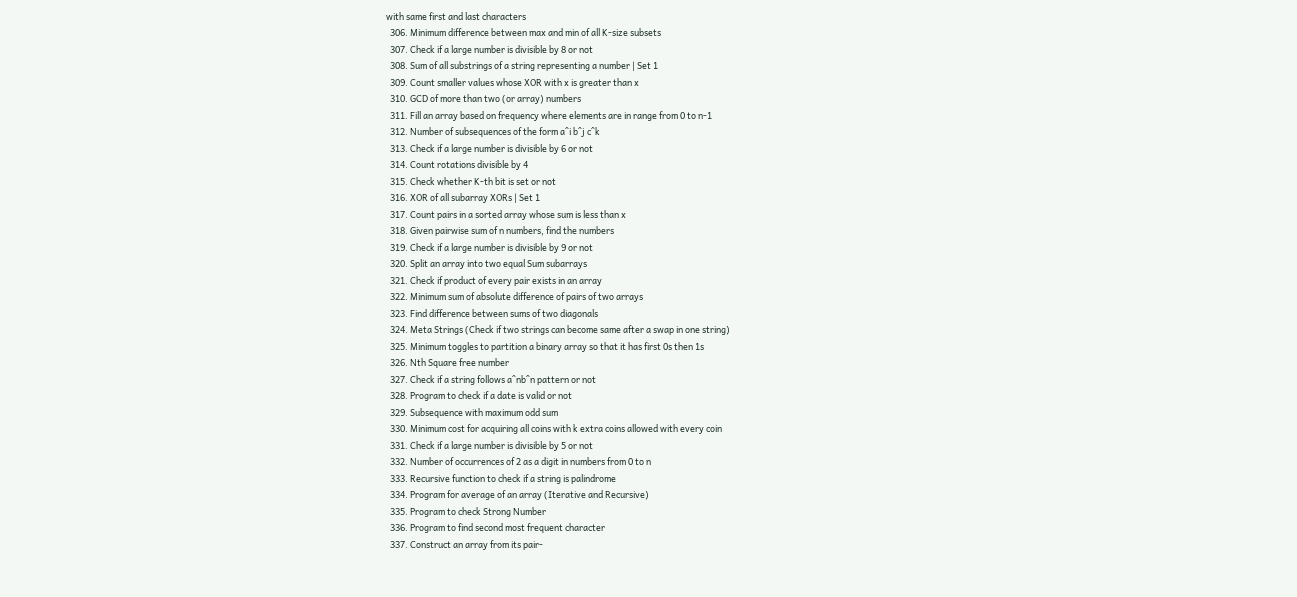with same first and last characters
  306. Minimum difference between max and min of all K-size subsets
  307. Check if a large number is divisible by 8 or not
  308. Sum of all substrings of a string representing a number | Set 1
  309. Count smaller values whose XOR with x is greater than x
  310. GCD of more than two (or array) numbers
  311. Fill an array based on frequency where elements are in range from 0 to n-1
  312. Number of subsequences of the form a^i b^j c^k
  313. Check if a large number is divisible by 6 or not
  314. Count rotations divisible by 4
  315. Check whether K-th bit is set or not
  316. XOR of all subarray XORs | Set 1
  317. Count pairs in a sorted array whose sum is less than x
  318. Given pairwise sum of n numbers, find the numbers
  319. Check if a large number is divisible by 9 or not
  320. Split an array into two equal Sum subarrays
  321. Check if product of every pair exists in an array
  322. Minimum sum of absolute difference of pairs of two arrays
  323. Find difference between sums of two diagonals
  324. Meta Strings (Check if two strings can become same after a swap in one string)
  325. Minimum toggles to partition a binary array so that it has first 0s then 1s
  326. Nth Square free number
  327. Check if a string follows a^nb^n pattern or not
  328. Program to check if a date is valid or not
  329. Subsequence with maximum odd sum
  330. Minimum cost for acquiring all coins with k extra coins allowed with every coin
  331. Check if a large number is divisible by 5 or not
  332. Number of occurrences of 2 as a digit in numbers from 0 to n
  333. Recursive function to check if a string is palindrome
  334. Program for average of an array (Iterative and Recursive)
  335. Program to check Strong Number
  336. Program to find second most frequent character
  337. Construct an array from its pair-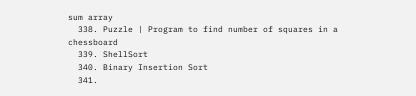sum array
  338. Puzzle | Program to find number of squares in a chessboard
  339. ShellSort
  340. Binary Insertion Sort
  341.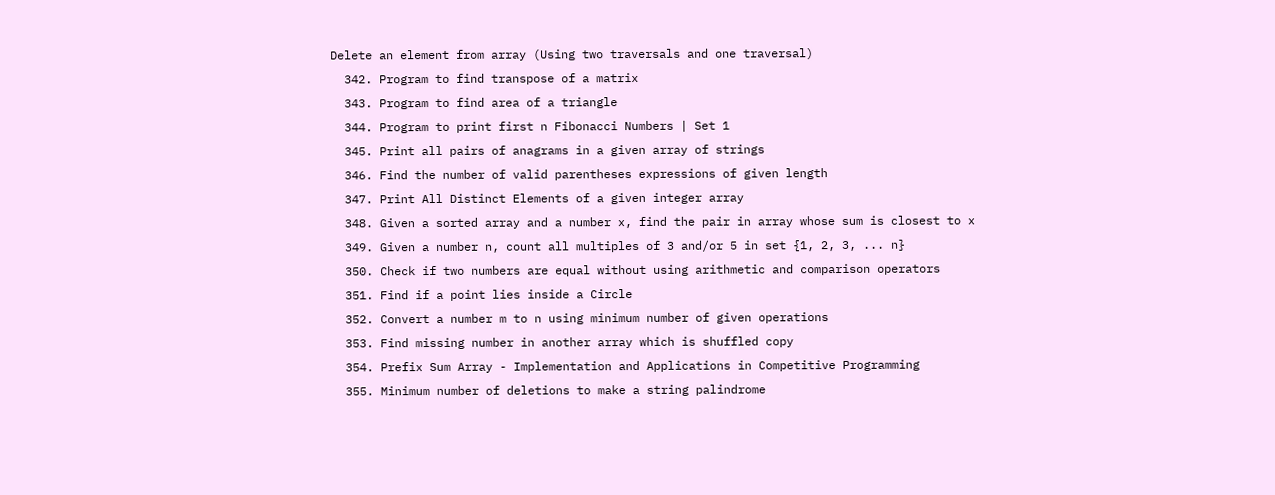Delete an element from array (Using two traversals and one traversal)
  342. Program to find transpose of a matrix
  343. Program to find area of a triangle
  344. Program to print first n Fibonacci Numbers | Set 1
  345. Print all pairs of anagrams in a given array of strings
  346. Find the number of valid parentheses expressions of given length
  347. Print All Distinct Elements of a given integer array
  348. Given a sorted array and a number x, find the pair in array whose sum is closest to x
  349. Given a number n, count all multiples of 3 and/or 5 in set {1, 2, 3, ... n}
  350. Check if two numbers are equal without using arithmetic and comparison operators
  351. Find if a point lies inside a Circle
  352. Convert a number m to n using minimum number of given operations
  353. Find missing number in another array which is shuffled copy
  354. Prefix Sum Array - Implementation and Applications in Competitive Programming
  355. Minimum number of deletions to make a string palindrome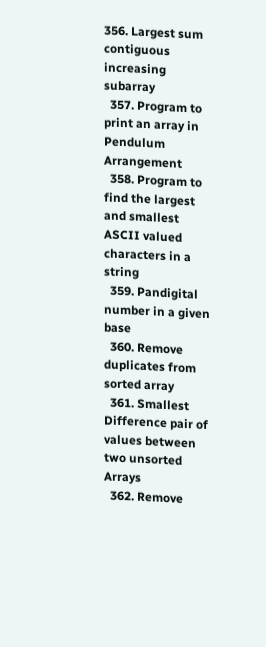356. Largest sum contiguous increasing subarray
  357. Program to print an array in Pendulum Arrangement
  358. Program to find the largest and smallest ASCII valued characters in a string
  359. Pandigital number in a given base
  360. Remove duplicates from sorted array
  361. Smallest Difference pair of values between two unsorted Arrays
  362. Remove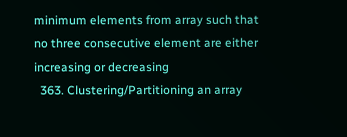minimum elements from array such that no three consecutive element are either increasing or decreasing
  363. Clustering/Partitioning an array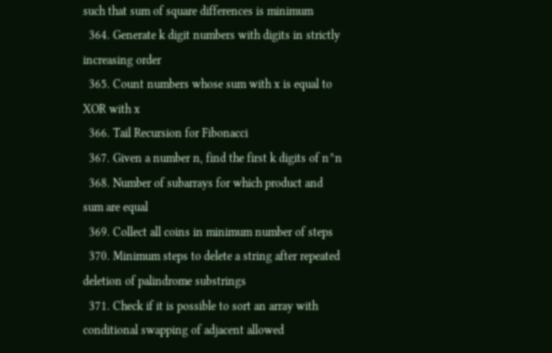such that sum of square differences is minimum
  364. Generate k digit numbers with digits in strictly increasing order
  365. Count numbers whose sum with x is equal to XOR with x
  366. Tail Recursion for Fibonacci
  367. Given a number n, find the first k digits of n^n
  368. Number of subarrays for which product and sum are equal
  369. Collect all coins in minimum number of steps
  370. Minimum steps to delete a string after repeated deletion of palindrome substrings
  371. Check if it is possible to sort an array with conditional swapping of adjacent allowed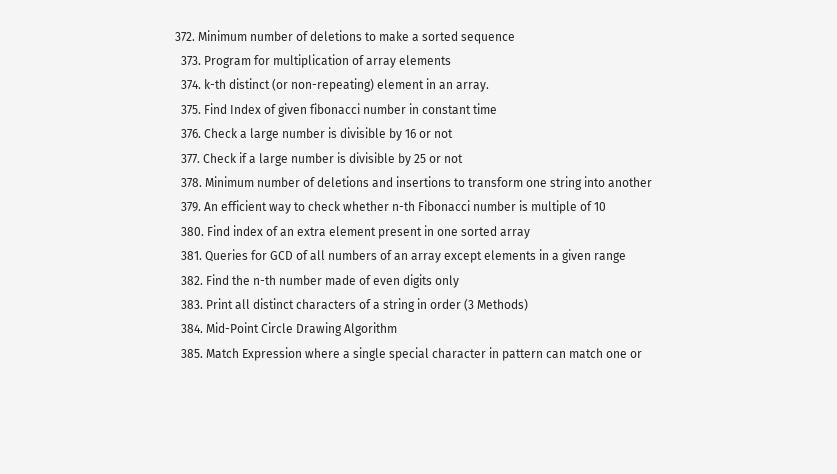372. Minimum number of deletions to make a sorted sequence
  373. Program for multiplication of array elements
  374. k-th distinct (or non-repeating) element in an array.
  375. Find Index of given fibonacci number in constant time
  376. Check a large number is divisible by 16 or not
  377. Check if a large number is divisible by 25 or not
  378. Minimum number of deletions and insertions to transform one string into another
  379. An efficient way to check whether n-th Fibonacci number is multiple of 10
  380. Find index of an extra element present in one sorted array
  381. Queries for GCD of all numbers of an array except elements in a given range
  382. Find the n-th number made of even digits only
  383. Print all distinct characters of a string in order (3 Methods)
  384. Mid-Point Circle Drawing Algorithm
  385. Match Expression where a single special character in pattern can match one or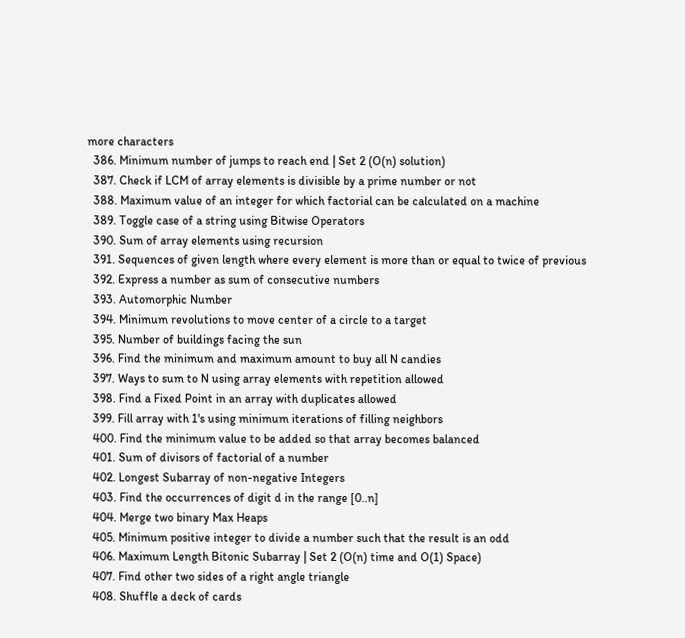more characters
  386. Minimum number of jumps to reach end | Set 2 (O(n) solution)
  387. Check if LCM of array elements is divisible by a prime number or not
  388. Maximum value of an integer for which factorial can be calculated on a machine
  389. Toggle case of a string using Bitwise Operators
  390. Sum of array elements using recursion
  391. Sequences of given length where every element is more than or equal to twice of previous
  392. Express a number as sum of consecutive numbers
  393. Automorphic Number
  394. Minimum revolutions to move center of a circle to a target
  395. Number of buildings facing the sun
  396. Find the minimum and maximum amount to buy all N candies
  397. Ways to sum to N using array elements with repetition allowed
  398. Find a Fixed Point in an array with duplicates allowed
  399. Fill array with 1's using minimum iterations of filling neighbors
  400. Find the minimum value to be added so that array becomes balanced
  401. Sum of divisors of factorial of a number
  402. Longest Subarray of non-negative Integers
  403. Find the occurrences of digit d in the range [0..n]
  404. Merge two binary Max Heaps
  405. Minimum positive integer to divide a number such that the result is an odd
  406. Maximum Length Bitonic Subarray | Set 2 (O(n) time and O(1) Space)
  407. Find other two sides of a right angle triangle
  408. Shuffle a deck of cards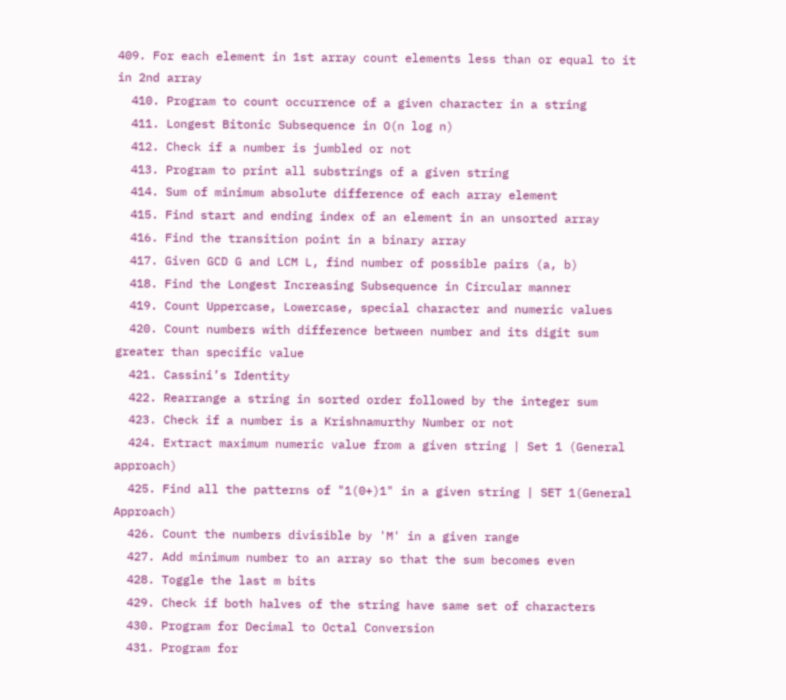409. For each element in 1st array count elements less than or equal to it in 2nd array
  410. Program to count occurrence of a given character in a string
  411. Longest Bitonic Subsequence in O(n log n)
  412. Check if a number is jumbled or not
  413. Program to print all substrings of a given string
  414. Sum of minimum absolute difference of each array element
  415. Find start and ending index of an element in an unsorted array
  416. Find the transition point in a binary array
  417. Given GCD G and LCM L, find number of possible pairs (a, b)
  418. Find the Longest Increasing Subsequence in Circular manner
  419. Count Uppercase, Lowercase, special character and numeric values
  420. Count numbers with difference between number and its digit sum greater than specific value
  421. Cassini’s Identity
  422. Rearrange a string in sorted order followed by the integer sum
  423. Check if a number is a Krishnamurthy Number or not
  424. Extract maximum numeric value from a given string | Set 1 (General approach)
  425. Find all the patterns of "1(0+)1" in a given string | SET 1(General Approach)
  426. Count the numbers divisible by 'M' in a given range
  427. Add minimum number to an array so that the sum becomes even
  428. Toggle the last m bits
  429. Check if both halves of the string have same set of characters
  430. Program for Decimal to Octal Conversion
  431. Program for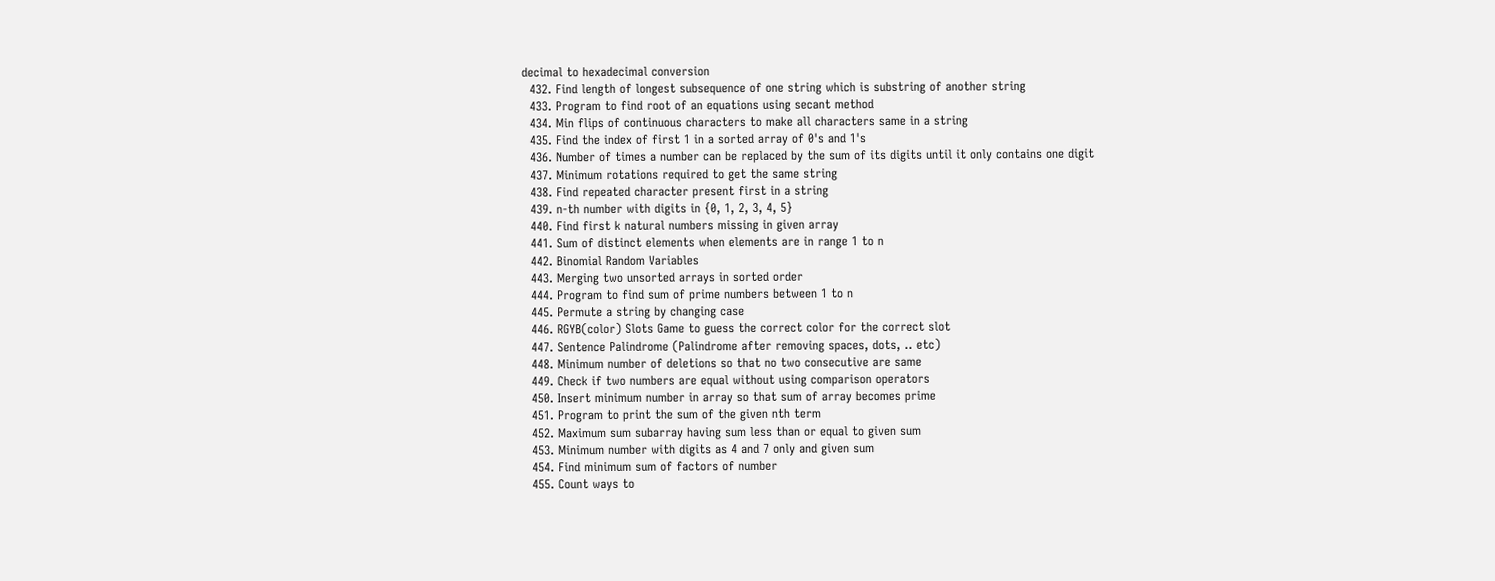decimal to hexadecimal conversion
  432. Find length of longest subsequence of one string which is substring of another string
  433. Program to find root of an equations using secant method
  434. Min flips of continuous characters to make all characters same in a string
  435. Find the index of first 1 in a sorted array of 0's and 1's
  436. Number of times a number can be replaced by the sum of its digits until it only contains one digit
  437. Minimum rotations required to get the same string
  438. Find repeated character present first in a string
  439. n-th number with digits in {0, 1, 2, 3, 4, 5}
  440. Find first k natural numbers missing in given array
  441. Sum of distinct elements when elements are in range 1 to n
  442. Binomial Random Variables
  443. Merging two unsorted arrays in sorted order
  444. Program to find sum of prime numbers between 1 to n
  445. Permute a string by changing case
  446. RGYB(color) Slots Game to guess the correct color for the correct slot
  447. Sentence Palindrome (Palindrome after removing spaces, dots, .. etc)
  448. Minimum number of deletions so that no two consecutive are same
  449. Check if two numbers are equal without using comparison operators
  450. Insert minimum number in array so that sum of array becomes prime
  451. Program to print the sum of the given nth term
  452. Maximum sum subarray having sum less than or equal to given sum
  453. Minimum number with digits as 4 and 7 only and given sum
  454. Find minimum sum of factors of number
  455. Count ways to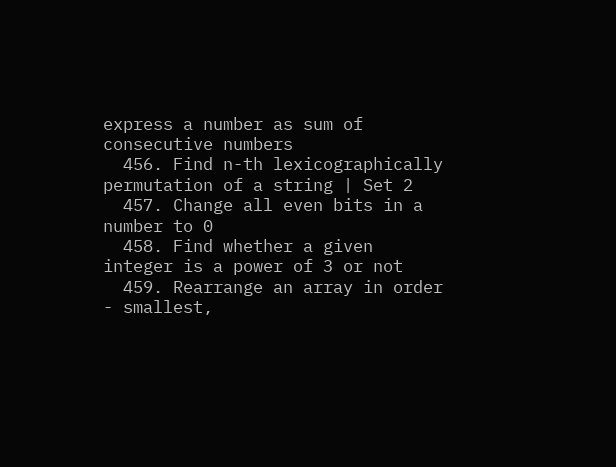express a number as sum of consecutive numbers
  456. Find n-th lexicographically permutation of a string | Set 2
  457. Change all even bits in a number to 0
  458. Find whether a given integer is a power of 3 or not
  459. Rearrange an array in order - smallest,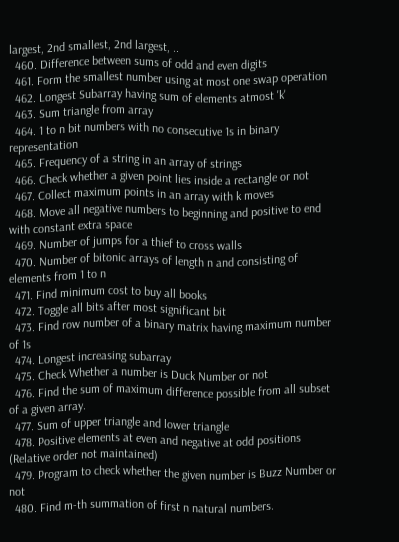largest, 2nd smallest, 2nd largest, ..
  460. Difference between sums of odd and even digits
  461. Form the smallest number using at most one swap operation
  462. Longest Subarray having sum of elements atmost 'k'
  463. Sum triangle from array
  464. 1 to n bit numbers with no consecutive 1s in binary representation
  465. Frequency of a string in an array of strings
  466. Check whether a given point lies inside a rectangle or not
  467. Collect maximum points in an array with k moves
  468. Move all negative numbers to beginning and positive to end with constant extra space
  469. Number of jumps for a thief to cross walls
  470. Number of bitonic arrays of length n and consisting of elements from 1 to n
  471. Find minimum cost to buy all books
  472. Toggle all bits after most significant bit
  473. Find row number of a binary matrix having maximum number of 1s
  474. Longest increasing subarray
  475. Check Whether a number is Duck Number or not
  476. Find the sum of maximum difference possible from all subset of a given array.
  477. Sum of upper triangle and lower triangle
  478. Positive elements at even and negative at odd positions (Relative order not maintained)
  479. Program to check whether the given number is Buzz Number or not
  480. Find m-th summation of first n natural numbers.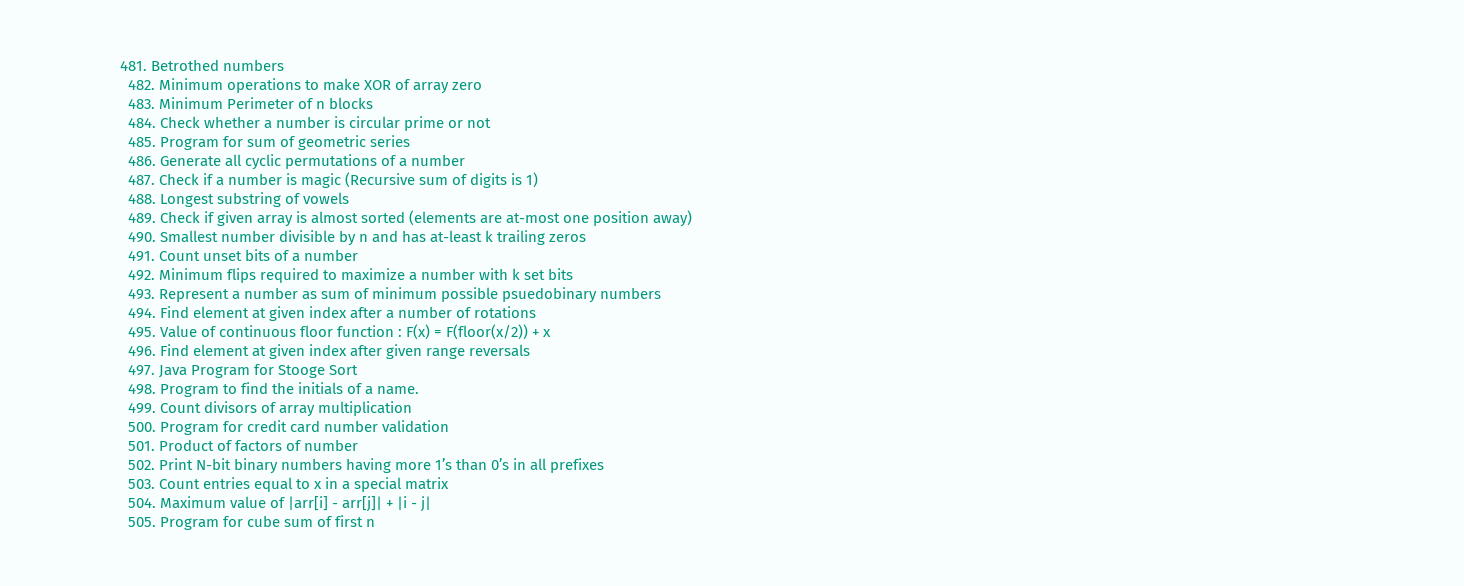481. Betrothed numbers
  482. Minimum operations to make XOR of array zero
  483. Minimum Perimeter of n blocks
  484. Check whether a number is circular prime or not
  485. Program for sum of geometric series
  486. Generate all cyclic permutations of a number
  487. Check if a number is magic (Recursive sum of digits is 1)
  488. Longest substring of vowels
  489. Check if given array is almost sorted (elements are at-most one position away)
  490. Smallest number divisible by n and has at-least k trailing zeros
  491. Count unset bits of a number
  492. Minimum flips required to maximize a number with k set bits
  493. Represent a number as sum of minimum possible psuedobinary numbers
  494. Find element at given index after a number of rotations
  495. Value of continuous floor function : F(x) = F(floor(x/2)) + x
  496. Find element at given index after given range reversals
  497. Java Program for Stooge Sort
  498. Program to find the initials of a name.
  499. Count divisors of array multiplication
  500. Program for credit card number validation
  501. Product of factors of number
  502. Print N-bit binary numbers having more 1’s than 0’s in all prefixes
  503. Count entries equal to x in a special matrix
  504. Maximum value of |arr[i] - arr[j]| + |i - j|
  505. Program for cube sum of first n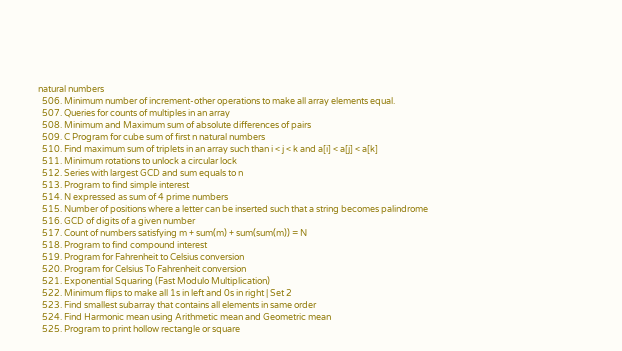natural numbers
  506. Minimum number of increment-other operations to make all array elements equal.
  507. Queries for counts of multiples in an array
  508. Minimum and Maximum sum of absolute differences of pairs
  509. C Program for cube sum of first n natural numbers
  510. Find maximum sum of triplets in an array such than i < j < k and a[i] < a[j] < a[k]
  511. Minimum rotations to unlock a circular lock
  512. Series with largest GCD and sum equals to n
  513. Program to find simple interest
  514. N expressed as sum of 4 prime numbers
  515. Number of positions where a letter can be inserted such that a string becomes palindrome
  516. GCD of digits of a given number
  517. Count of numbers satisfying m + sum(m) + sum(sum(m)) = N
  518. Program to find compound interest
  519. Program for Fahrenheit to Celsius conversion
  520. Program for Celsius To Fahrenheit conversion
  521. Exponential Squaring (Fast Modulo Multiplication)
  522. Minimum flips to make all 1s in left and 0s in right | Set 2
  523. Find smallest subarray that contains all elements in same order
  524. Find Harmonic mean using Arithmetic mean and Geometric mean
  525. Program to print hollow rectangle or square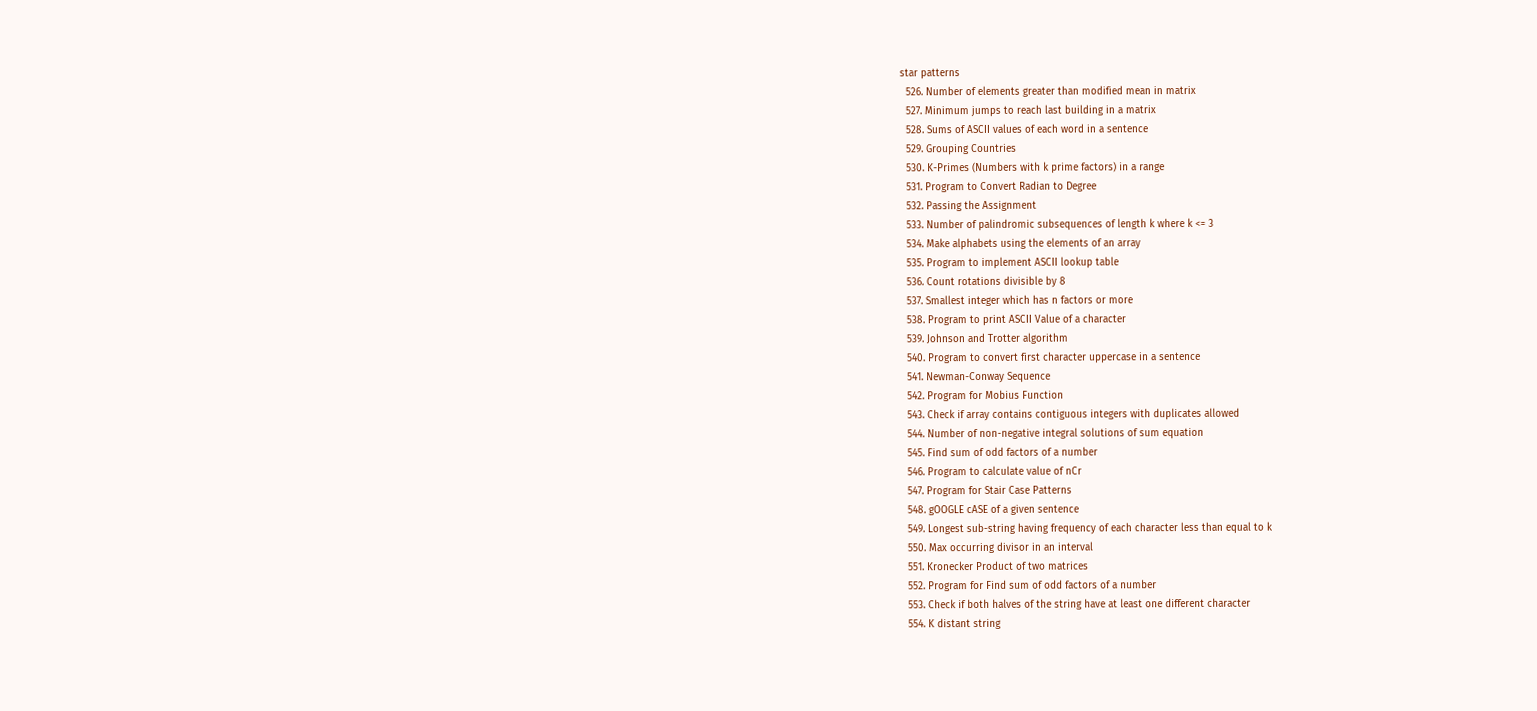star patterns
  526. Number of elements greater than modified mean in matrix
  527. Minimum jumps to reach last building in a matrix
  528. Sums of ASCII values of each word in a sentence
  529. Grouping Countries
  530. K-Primes (Numbers with k prime factors) in a range
  531. Program to Convert Radian to Degree
  532. Passing the Assignment
  533. Number of palindromic subsequences of length k where k <= 3
  534. Make alphabets using the elements of an array
  535. Program to implement ASCII lookup table
  536. Count rotations divisible by 8
  537. Smallest integer which has n factors or more
  538. Program to print ASCII Value of a character
  539. Johnson and Trotter algorithm
  540. Program to convert first character uppercase in a sentence
  541. Newman-Conway Sequence
  542. Program for Mobius Function
  543. Check if array contains contiguous integers with duplicates allowed
  544. Number of non-negative integral solutions of sum equation
  545. Find sum of odd factors of a number
  546. Program to calculate value of nCr
  547. Program for Stair Case Patterns
  548. gOOGLE cASE of a given sentence
  549. Longest sub-string having frequency of each character less than equal to k
  550. Max occurring divisor in an interval
  551. Kronecker Product of two matrices
  552. Program for Find sum of odd factors of a number
  553. Check if both halves of the string have at least one different character
  554. K distant string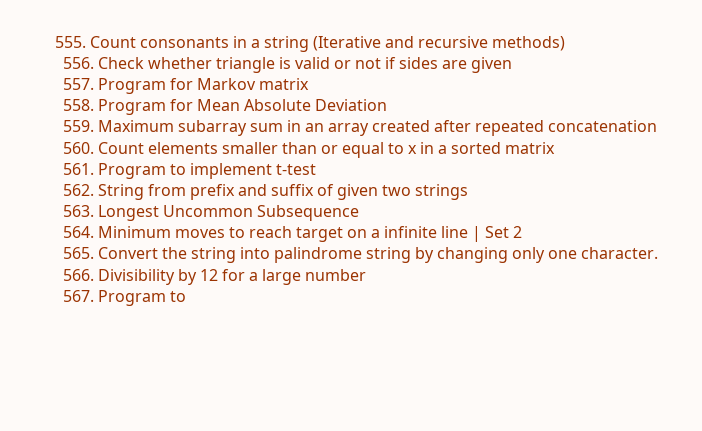555. Count consonants in a string (Iterative and recursive methods)
  556. Check whether triangle is valid or not if sides are given
  557. Program for Markov matrix
  558. Program for Mean Absolute Deviation
  559. Maximum subarray sum in an array created after repeated concatenation
  560. Count elements smaller than or equal to x in a sorted matrix
  561. Program to implement t-test
  562. String from prefix and suffix of given two strings
  563. Longest Uncommon Subsequence
  564. Minimum moves to reach target on a infinite line | Set 2
  565. Convert the string into palindrome string by changing only one character.
  566. Divisibility by 12 for a large number
  567. Program to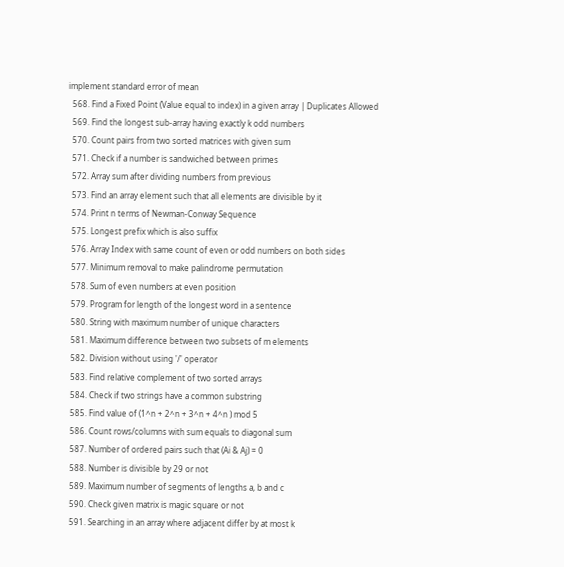implement standard error of mean
  568. Find a Fixed Point (Value equal to index) in a given array | Duplicates Allowed
  569. Find the longest sub-array having exactly k odd numbers
  570. Count pairs from two sorted matrices with given sum
  571. Check if a number is sandwiched between primes
  572. Array sum after dividing numbers from previous
  573. Find an array element such that all elements are divisible by it
  574. Print n terms of Newman-Conway Sequence
  575. Longest prefix which is also suffix
  576. Array Index with same count of even or odd numbers on both sides
  577. Minimum removal to make palindrome permutation
  578. Sum of even numbers at even position
  579. Program for length of the longest word in a sentence
  580. String with maximum number of unique characters
  581. Maximum difference between two subsets of m elements
  582. Division without using '/' operator
  583. Find relative complement of two sorted arrays
  584. Check if two strings have a common substring
  585. Find value of (1^n + 2^n + 3^n + 4^n ) mod 5
  586. Count rows/columns with sum equals to diagonal sum
  587. Number of ordered pairs such that (Ai & Aj) = 0
  588. Number is divisible by 29 or not
  589. Maximum number of segments of lengths a, b and c
  590. Check given matrix is magic square or not
  591. Searching in an array where adjacent differ by at most k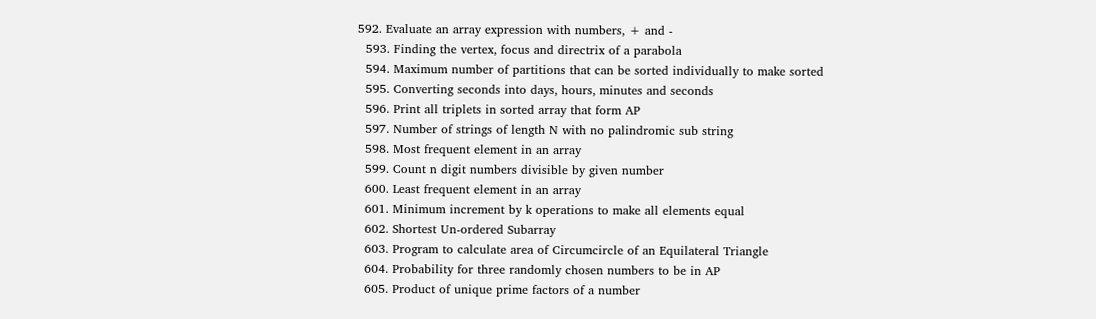592. Evaluate an array expression with numbers, + and -
  593. Finding the vertex, focus and directrix of a parabola
  594. Maximum number of partitions that can be sorted individually to make sorted
  595. Converting seconds into days, hours, minutes and seconds
  596. Print all triplets in sorted array that form AP
  597. Number of strings of length N with no palindromic sub string
  598. Most frequent element in an array
  599. Count n digit numbers divisible by given number
  600. Least frequent element in an array
  601. Minimum increment by k operations to make all elements equal
  602. Shortest Un-ordered Subarray
  603. Program to calculate area of Circumcircle of an Equilateral Triangle
  604. Probability for three randomly chosen numbers to be in AP
  605. Product of unique prime factors of a number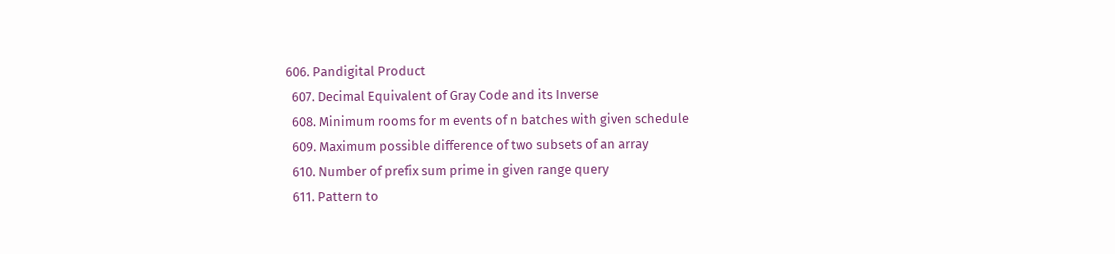606. Pandigital Product
  607. Decimal Equivalent of Gray Code and its Inverse
  608. Minimum rooms for m events of n batches with given schedule
  609. Maximum possible difference of two subsets of an array
  610. Number of prefix sum prime in given range query
  611. Pattern to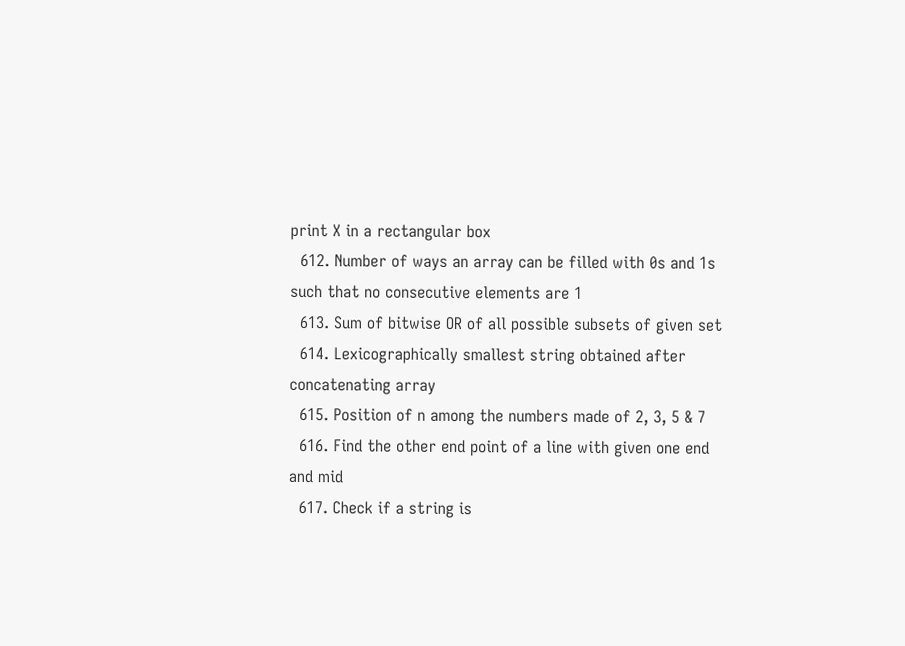print X in a rectangular box
  612. Number of ways an array can be filled with 0s and 1s such that no consecutive elements are 1
  613. Sum of bitwise OR of all possible subsets of given set
  614. Lexicographically smallest string obtained after concatenating array
  615. Position of n among the numbers made of 2, 3, 5 & 7
  616. Find the other end point of a line with given one end and mid
  617. Check if a string is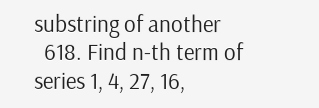substring of another
  618. Find n-th term of series 1, 4, 27, 16,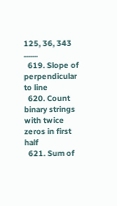125, 36, 343 .......
  619. Slope of perpendicular to line
  620. Count binary strings with twice zeros in first half
  621. Sum of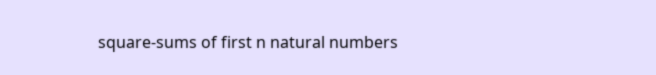square-sums of first n natural numbers